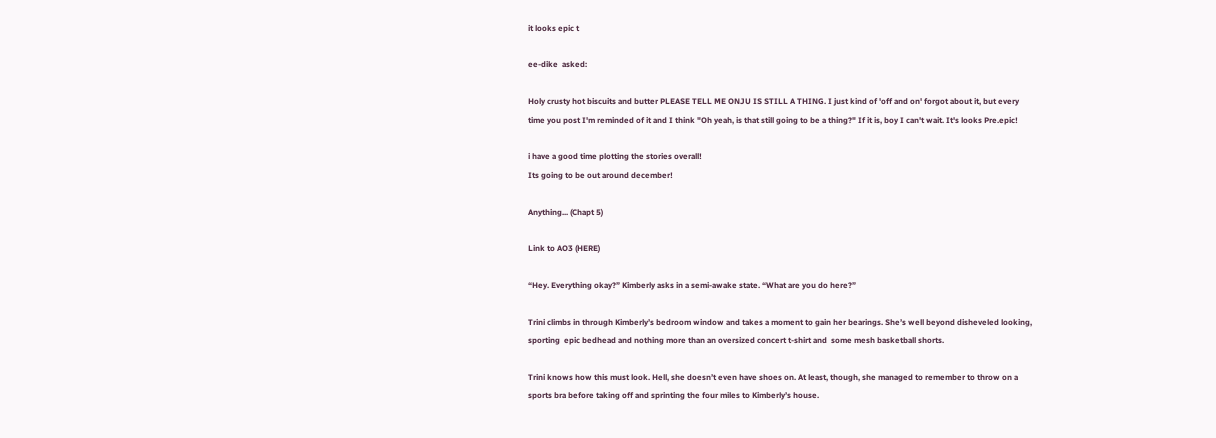it looks epic t

ee-dike  asked:

Holy crusty hot biscuits and butter PLEASE TELL ME ONJU IS STILL A THING. I just kind of 'off and on' forgot about it, but every time you post I'm reminded of it and I think "Oh yeah, is that still going to be a thing?" If it is, boy I can't wait. It's looks Pre.epic!

i have a good time plotting the stories overall!
Its going to be out around december!

Anything... (Chapt 5)

Link to AO3 (HERE)

“Hey. Everything okay?” Kimberly asks in a semi-awake state. “What are you do here?”

Trini climbs in through Kimberly’s bedroom window and takes a moment to gain her bearings. She’s well beyond disheveled looking, sporting  epic bedhead and nothing more than an oversized concert t-shirt and  some mesh basketball shorts.

Trini knows how this must look. Hell, she doesn’t even have shoes on. At least, though, she managed to remember to throw on a sports bra before taking off and sprinting the four miles to Kimberly’s house.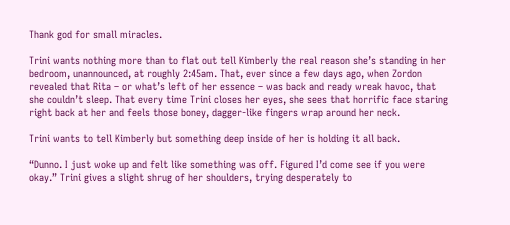Thank god for small miracles.

Trini wants nothing more than to flat out tell Kimberly the real reason she’s standing in her bedroom, unannounced, at roughly 2:45am. That, ever since a few days ago, when Zordon revealed that Rita – or what’s left of her essence – was back and ready wreak havoc, that she couldn’t sleep. That every time Trini closes her eyes, she sees that horrific face staring right back at her and feels those boney, dagger-like fingers wrap around her neck.

Trini wants to tell Kimberly but something deep inside of her is holding it all back.

“Dunno. I just woke up and felt like something was off. Figured I’d come see if you were okay.” Trini gives a slight shrug of her shoulders, trying desperately to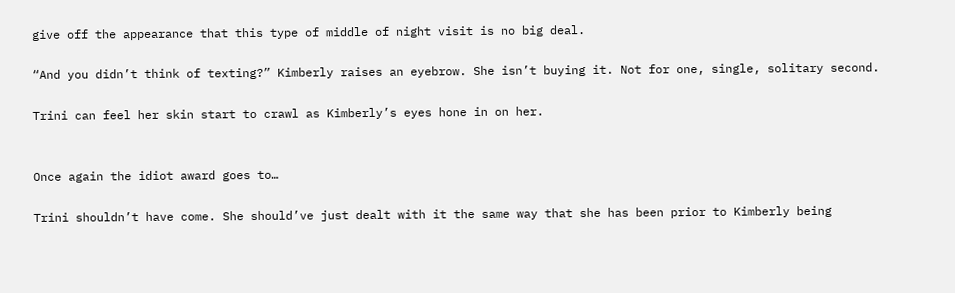give off the appearance that this type of middle of night visit is no big deal.

“And you didn’t think of texting?” Kimberly raises an eyebrow. She isn’t buying it. Not for one, single, solitary second.

Trini can feel her skin start to crawl as Kimberly’s eyes hone in on her.


Once again the idiot award goes to…

Trini shouldn’t have come. She should’ve just dealt with it the same way that she has been prior to Kimberly being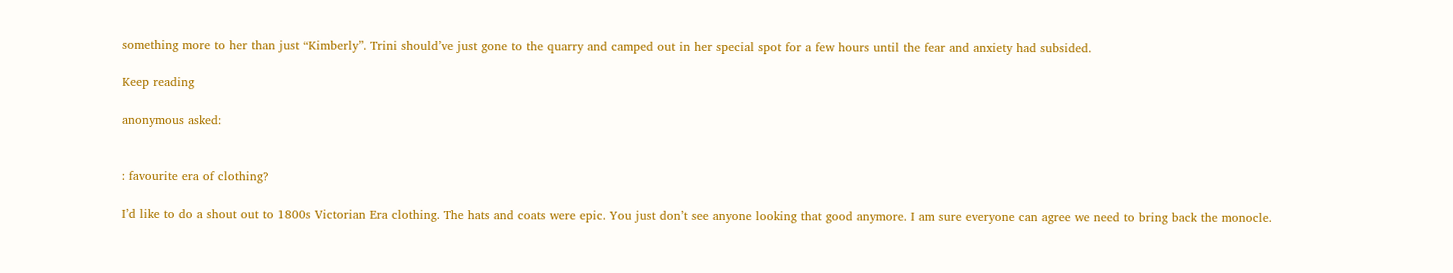something more to her than just “Kimberly”. Trini should’ve just gone to the quarry and camped out in her special spot for a few hours until the fear and anxiety had subsided.

Keep reading

anonymous asked:


: favourite era of clothing?

I’d like to do a shout out to 1800s Victorian Era clothing. The hats and coats were epic. You just don’t see anyone looking that good anymore. I am sure everyone can agree we need to bring back the monocle.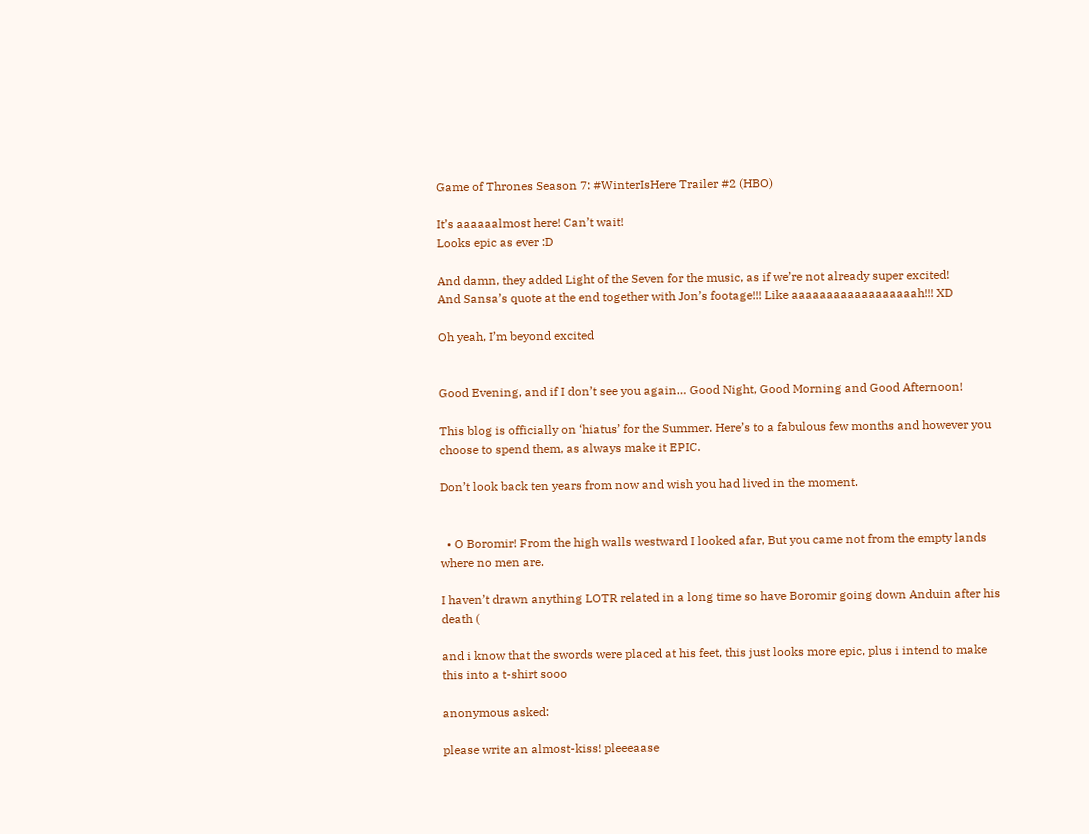Game of Thrones Season 7: #WinterIsHere Trailer #2 (HBO)

It’s aaaaaalmost here! Can’t wait!
Looks epic as ever :D

And damn, they added Light of the Seven for the music, as if we’re not already super excited!
And Sansa’s quote at the end together with Jon’s footage!!! Like aaaaaaaaaaaaaaaaaah!!! XD

Oh yeah, I’m beyond excited


Good Evening, and if I don’t see you again… Good Night, Good Morning and Good Afternoon!

This blog is officially on ‘hiatus’ for the Summer. Here’s to a fabulous few months and however you choose to spend them, as always make it EPIC.

Don’t look back ten years from now and wish you had lived in the moment.


  • O Boromir! From the high walls westward I looked afar, But you came not from the empty lands where no men are.

I haven’t drawn anything LOTR related in a long time so have Boromir going down Anduin after his death (

and i know that the swords were placed at his feet, this just looks more epic, plus i intend to make this into a t-shirt sooo

anonymous asked:

please write an almost-kiss! pleeeaase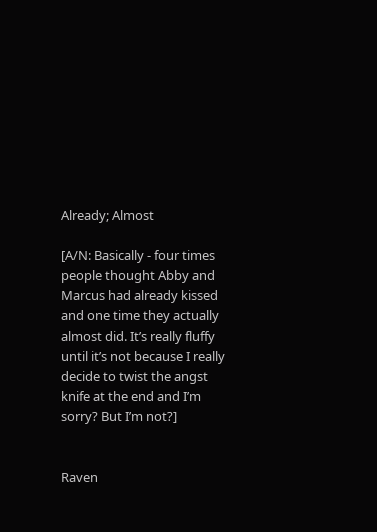Already; Almost

[A/N: Basically - four times people thought Abby and Marcus had already kissed and one time they actually almost did. It’s really fluffy until it’s not because I really decide to twist the angst knife at the end and I’m sorry? But I’m not?]


Raven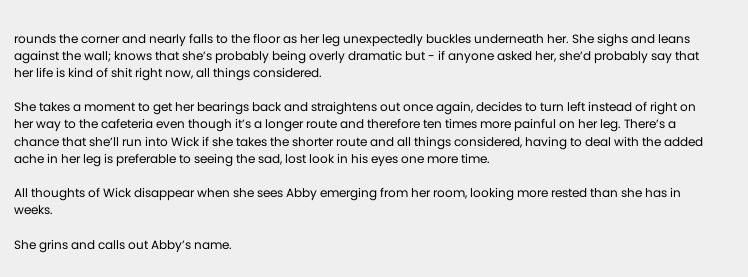rounds the corner and nearly falls to the floor as her leg unexpectedly buckles underneath her. She sighs and leans against the wall; knows that she’s probably being overly dramatic but - if anyone asked her, she’d probably say that her life is kind of shit right now, all things considered.

She takes a moment to get her bearings back and straightens out once again, decides to turn left instead of right on her way to the cafeteria even though it’s a longer route and therefore ten times more painful on her leg. There’s a chance that she’ll run into Wick if she takes the shorter route and all things considered, having to deal with the added ache in her leg is preferable to seeing the sad, lost look in his eyes one more time.

All thoughts of Wick disappear when she sees Abby emerging from her room, looking more rested than she has in weeks.

She grins and calls out Abby’s name.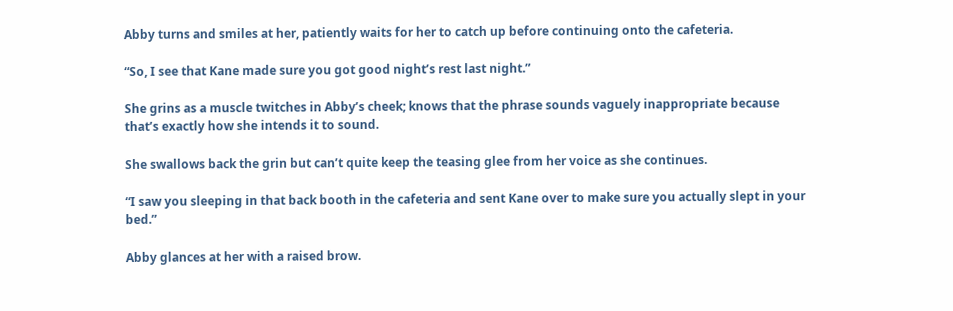Abby turns and smiles at her, patiently waits for her to catch up before continuing onto the cafeteria.

“So, I see that Kane made sure you got good night’s rest last night.”

She grins as a muscle twitches in Abby’s cheek; knows that the phrase sounds vaguely inappropriate because that’s exactly how she intends it to sound.

She swallows back the grin but can’t quite keep the teasing glee from her voice as she continues.

“I saw you sleeping in that back booth in the cafeteria and sent Kane over to make sure you actually slept in your bed.”

Abby glances at her with a raised brow.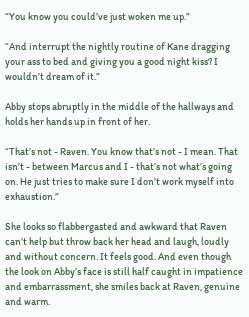“You know you could’ve just woken me up.”

“And interrupt the nightly routine of Kane dragging your ass to bed and giving you a good night kiss? I wouldn’t dream of it.”

Abby stops abruptly in the middle of the hallways and holds her hands up in front of her.

“That’s not - Raven. You know that’s not - I mean. That isn’t - between Marcus and I - that’s not what’s going on. He just tries to make sure I don’t work myself into exhaustion.”

She looks so flabbergasted and awkward that Raven can’t help but throw back her head and laugh, loudly and without concern. It feels good. And even though the look on Abby’s face is still half caught in impatience and embarrassment, she smiles back at Raven, genuine and warm.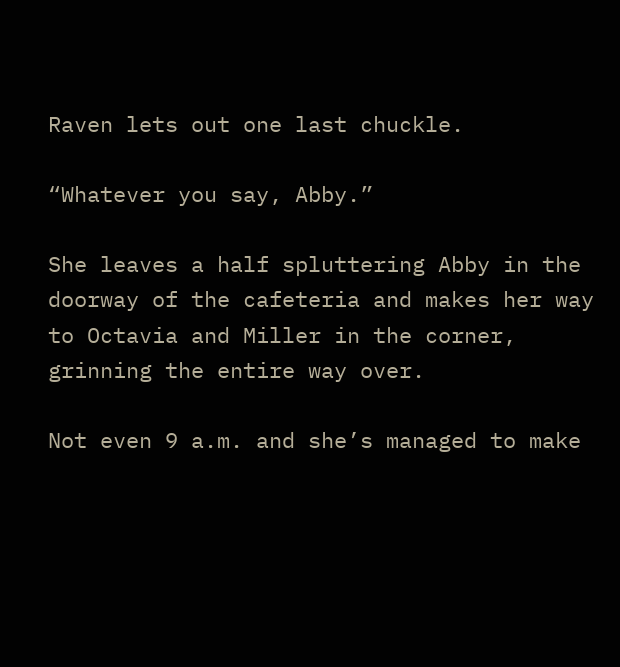Raven lets out one last chuckle.

“Whatever you say, Abby.”

She leaves a half spluttering Abby in the doorway of the cafeteria and makes her way to Octavia and Miller in the corner, grinning the entire way over.

Not even 9 a.m. and she’s managed to make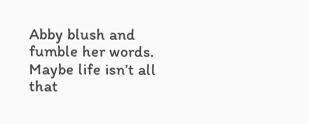Abby blush and fumble her words. Maybe life isn’t all that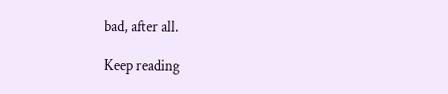bad, after all.

Keep reading